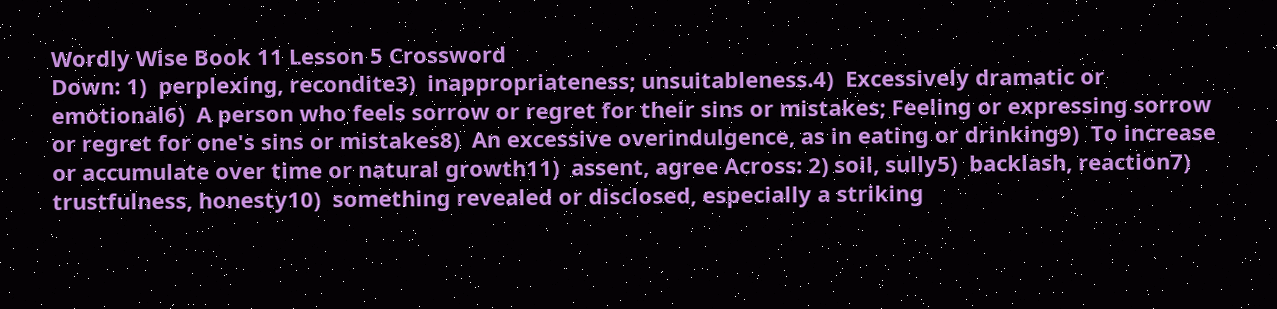Wordly Wise Book 11 Lesson 5 Crossword
Down: 1)  perplexing, recondite3)  inappropriateness; unsuitableness.4)  Excessively dramatic or emotional6)  A person who feels sorrow or regret for their sins or mistakes; Feeling or expressing sorrow or regret for one's sins or mistakes8)  An excessive overindulgence, as in eating or drinking9)  To increase or accumulate over time or natural growth11)  assent, agree Across: 2) soil, sully5)  backlash, reaction7) trustfulness, honesty10)  something revealed or disclosed, especially a striking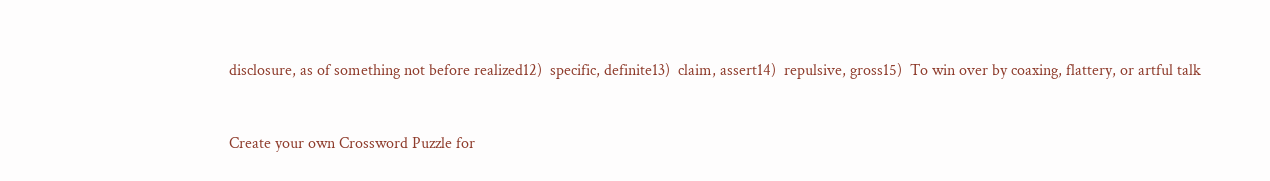disclosure, as of something not before realized12)  specific, definite13)  claim, assert14)  repulsive, gross15)  To win over by coaxing, flattery, or artful talk


Create your own Crossword Puzzle for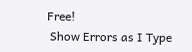Free!
 Show Errors as I Type